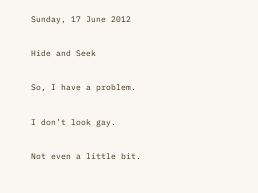Sunday, 17 June 2012

Hide and Seek

So, I have a problem.

I don’t look gay.

Not even a little bit.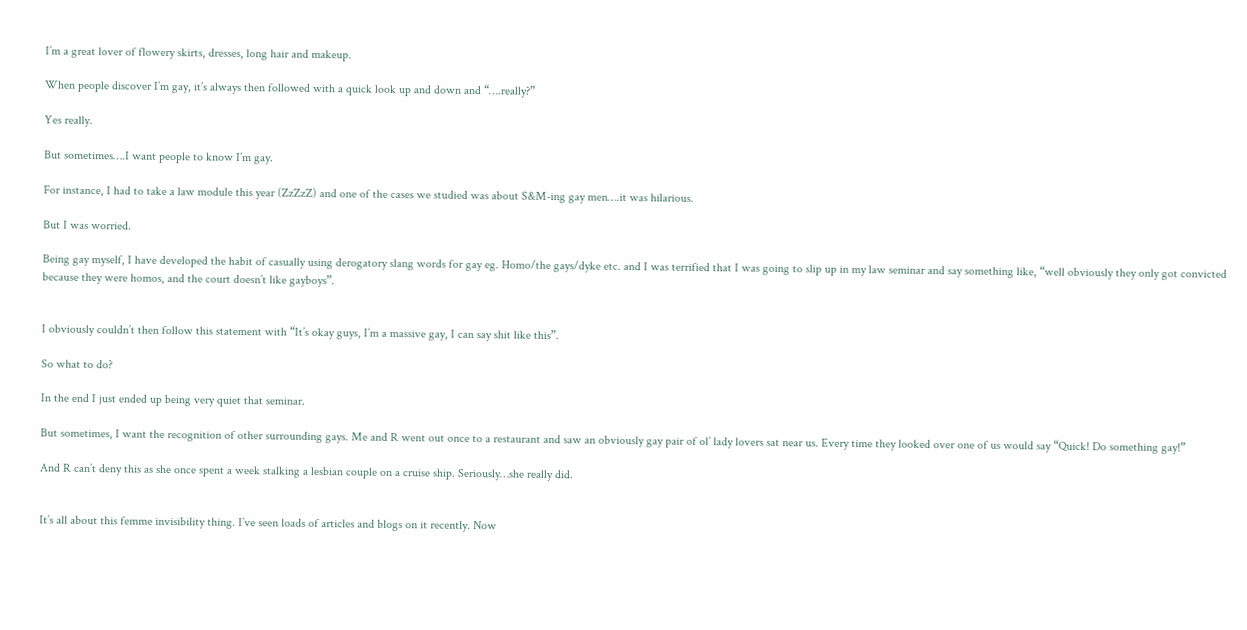I’m a great lover of flowery skirts, dresses, long hair and makeup.

When people discover I’m gay, it’s always then followed with a quick look up and down and “….really?”

Yes really.

But sometimes….I want people to know I’m gay.

For instance, I had to take a law module this year (ZzZzZ) and one of the cases we studied was about S&M-ing gay men….it was hilarious.

But I was worried.

Being gay myself, I have developed the habit of casually using derogatory slang words for gay eg. Homo/the gays/dyke etc. and I was terrified that I was going to slip up in my law seminar and say something like, “well obviously they only got convicted because they were homos, and the court doesn’t like gayboys”.


I obviously couldn’t then follow this statement with “It’s okay guys, I’m a massive gay, I can say shit like this”.

So what to do?

In the end I just ended up being very quiet that seminar.

But sometimes, I want the recognition of other surrounding gays. Me and R went out once to a restaurant and saw an obviously gay pair of ol’ lady lovers sat near us. Every time they looked over one of us would say “Quick! Do something gay!”

And R can’t deny this as she once spent a week stalking a lesbian couple on a cruise ship. Seriously…she really did.


It’s all about this femme invisibility thing. I’ve seen loads of articles and blogs on it recently. Now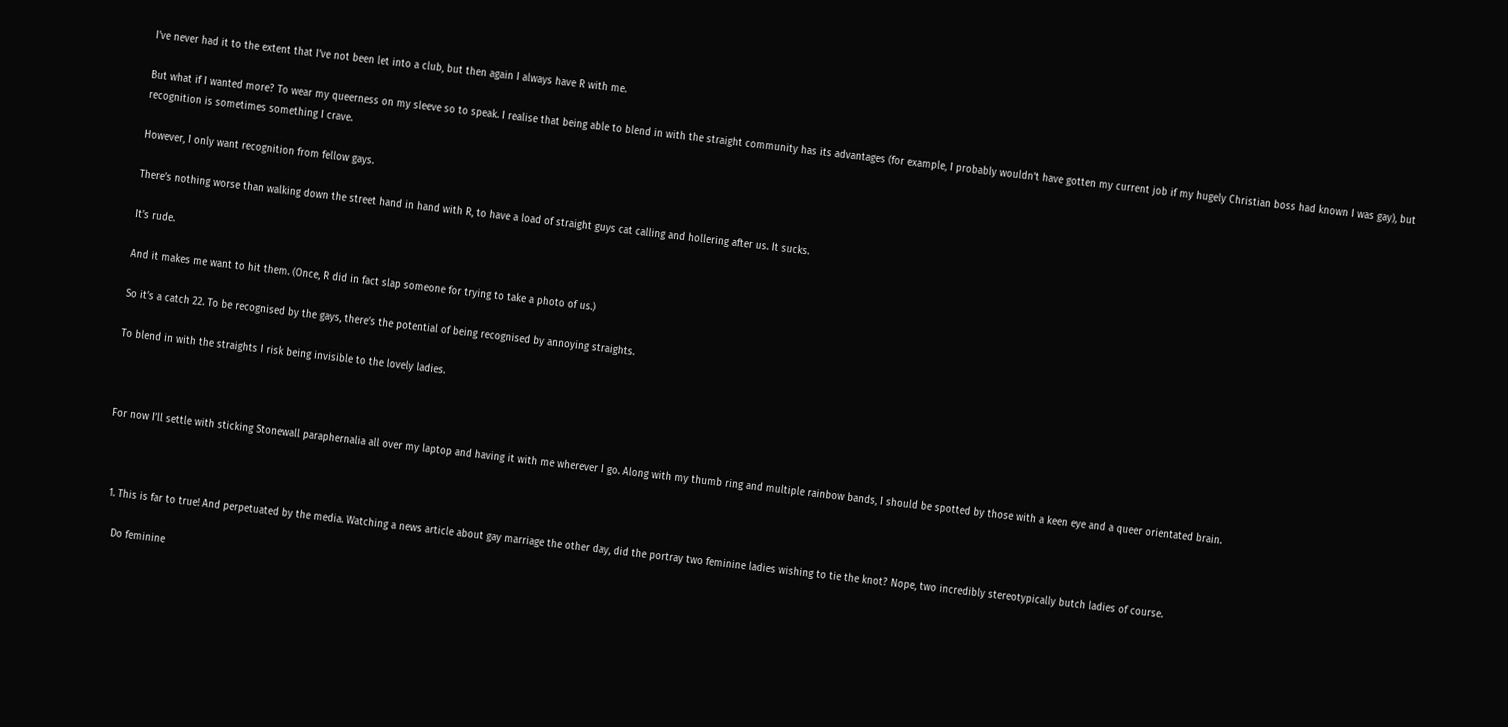I’ve never had it to the extent that I’ve not been let into a club, but then again I always have R with me.

But what if I wanted more? To wear my queerness on my sleeve so to speak. I realise that being able to blend in with the straight community has its advantages (for example, I probably wouldn’t have gotten my current job if my hugely Christian boss had known I was gay), but recognition is sometimes something I crave.

However, I only want recognition from fellow gays.

There’s nothing worse than walking down the street hand in hand with R, to have a load of straight guys cat calling and hollering after us. It sucks.

It’s rude.

And it makes me want to hit them. (Once, R did in fact slap someone for trying to take a photo of us.)

So it’s a catch 22. To be recognised by the gays, there’s the potential of being recognised by annoying straights.

To blend in with the straights I risk being invisible to the lovely ladies.



For now I’ll settle with sticking Stonewall paraphernalia all over my laptop and having it with me wherever I go. Along with my thumb ring and multiple rainbow bands, I should be spotted by those with a keen eye and a queer orientated brain.



  1. This is far to true! And perpetuated by the media. Watching a news article about gay marriage the other day, did the portray two feminine ladies wishing to tie the knot? Nope, two incredibly stereotypically butch ladies of course.

    Do feminine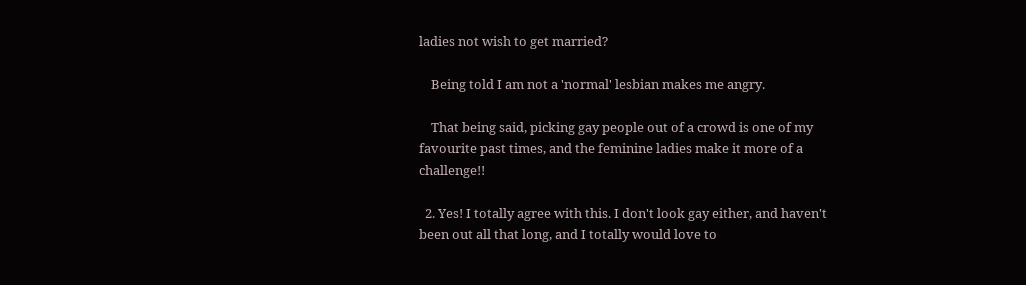ladies not wish to get married?

    Being told I am not a 'normal' lesbian makes me angry.

    That being said, picking gay people out of a crowd is one of my favourite past times, and the feminine ladies make it more of a challenge!!

  2. Yes! I totally agree with this. I don't look gay either, and haven't been out all that long, and I totally would love to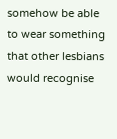somehow be able to wear something that other lesbians would recognise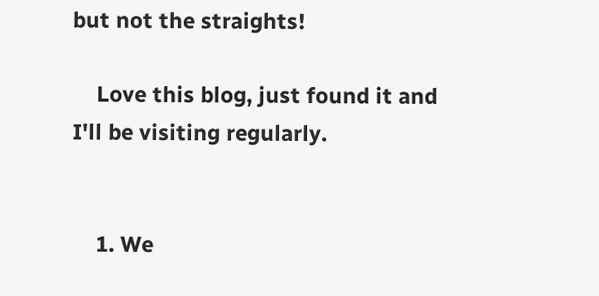but not the straights!

    Love this blog, just found it and I'll be visiting regularly.


    1. We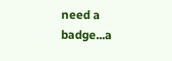need a badge...a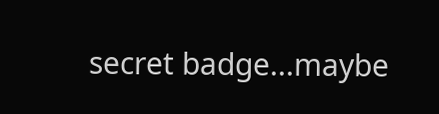secret badge...maybe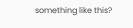something like this?